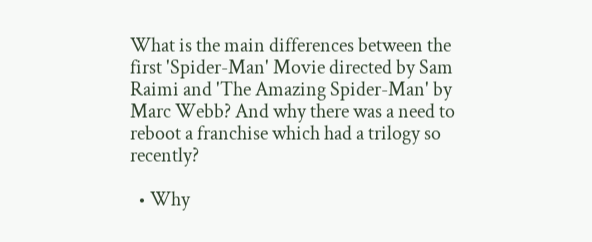What is the main differences between the first 'Spider-Man' Movie directed by Sam Raimi and 'The Amazing Spider-Man' by Marc Webb? And why there was a need to reboot a franchise which had a trilogy so recently?

  • Why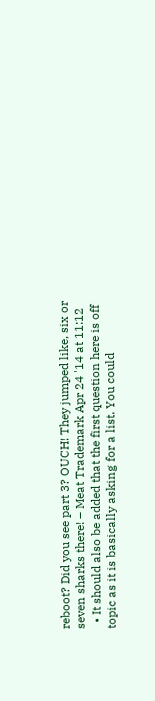reboot? Did you see part 3? OUCH! They jumped like, six or seven sharks there! – Meat Trademark Apr 24 '14 at 11:12
  • It should also be added that the first question here is off topic as it is basically asking for a list. You could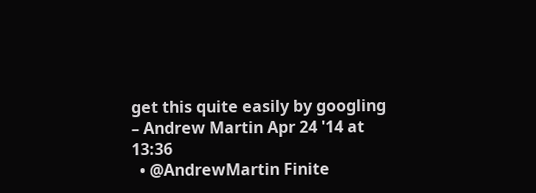get this quite easily by googling – Andrew Martin Apr 24 '14 at 13:36
  • @AndrewMartin Finite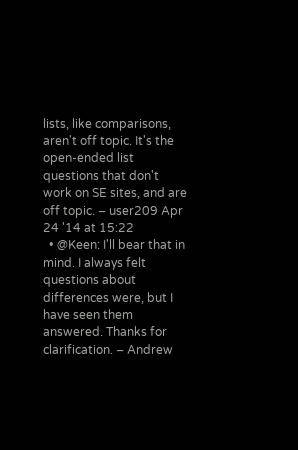lists, like comparisons, aren't off topic. It's the open-ended list questions that don't work on SE sites, and are off topic. – user209 Apr 24 '14 at 15:22
  • @Keen: I'll bear that in mind. I always felt questions about differences were, but I have seen them answered. Thanks for clarification. – Andrew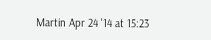Martin Apr 24 '14 at 15:23